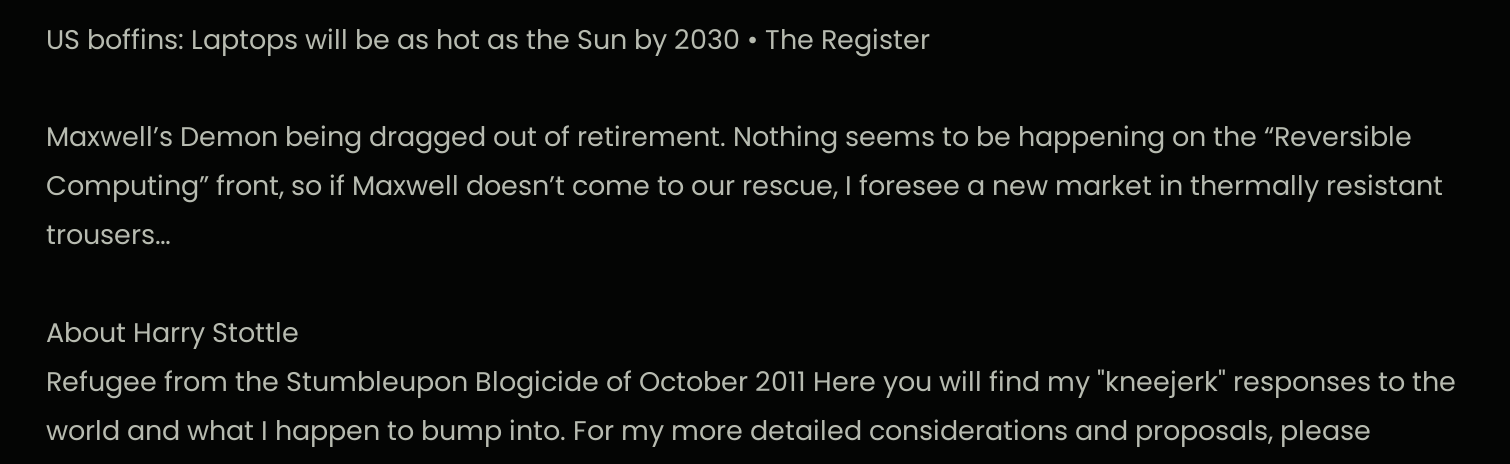US boffins: Laptops will be as hot as the Sun by 2030 • The Register

Maxwell’s Demon being dragged out of retirement. Nothing seems to be happening on the “Reversible Computing” front, so if Maxwell doesn’t come to our rescue, I foresee a new market in thermally resistant trousers…

About Harry Stottle
Refugee from the Stumbleupon Blogicide of October 2011 Here you will find my "kneejerk" responses to the world and what I happen to bump into. For my more detailed considerations and proposals, please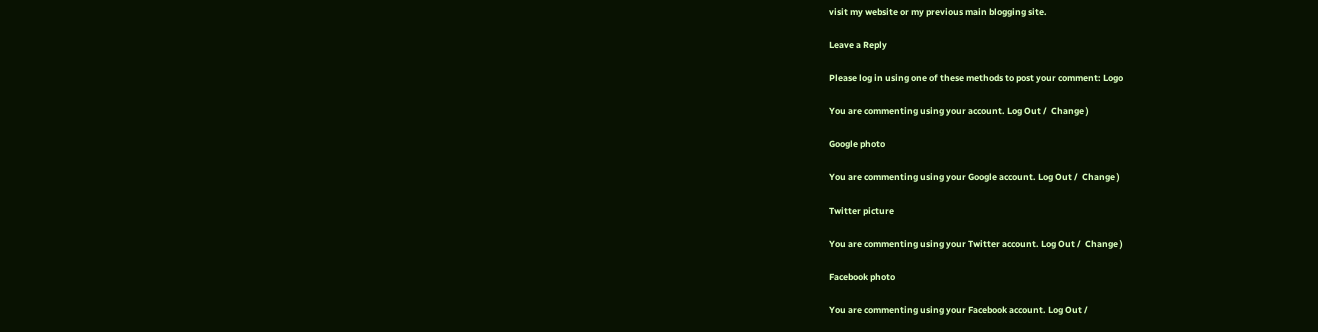visit my website or my previous main blogging site.

Leave a Reply

Please log in using one of these methods to post your comment: Logo

You are commenting using your account. Log Out /  Change )

Google photo

You are commenting using your Google account. Log Out /  Change )

Twitter picture

You are commenting using your Twitter account. Log Out /  Change )

Facebook photo

You are commenting using your Facebook account. Log Out /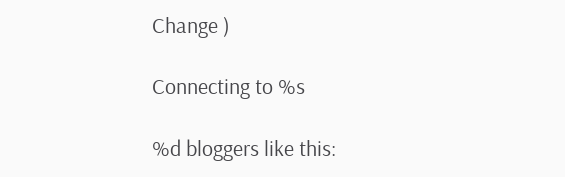Change )

Connecting to %s

%d bloggers like this: